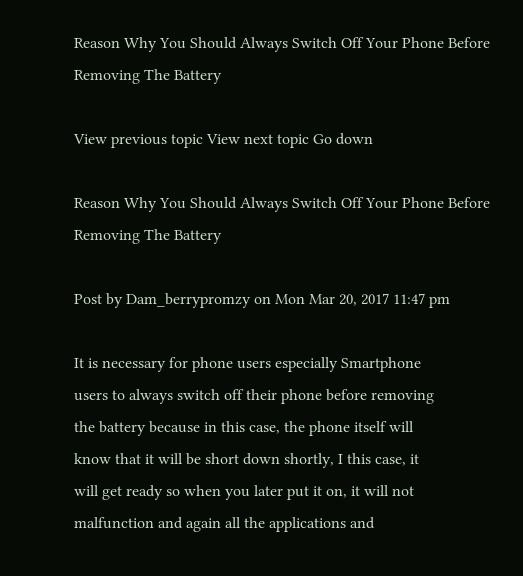Reason Why You Should Always Switch Off Your Phone Before Removing The Battery

View previous topic View next topic Go down

Reason Why You Should Always Switch Off Your Phone Before Removing The Battery

Post by Dam_berrypromzy on Mon Mar 20, 2017 11:47 pm

It is necessary for phone users especially Smartphone
users to always switch off their phone before removing
the battery because in this case, the phone itself will
know that it will be short down shortly, I this case, it
will get ready so when you later put it on, it will not
malfunction and again all the applications and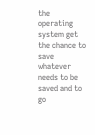the
operating system get the chance to save whatever
needs to be saved and to go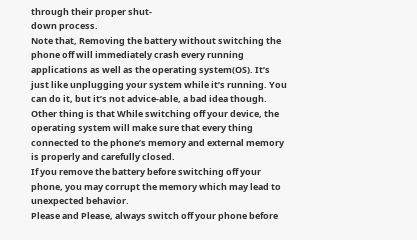through their proper shut-
down process.
Note that, Removing the battery without switching the
phone off will immediately crash every running
applications as well as the operating system(OS). It’s
just like unplugging your system while it’s running. You
can do it, but it’s not advice-able, a bad idea though.
Other thing is that While switching off your device, the
operating system will make sure that every thing
connected to the phone’s memory and external memory
is properly and carefully closed.
If you remove the battery before switching off your
phone, you may corrupt the memory which may lead to
unexpected behavior.
Please and Please, always switch off your phone before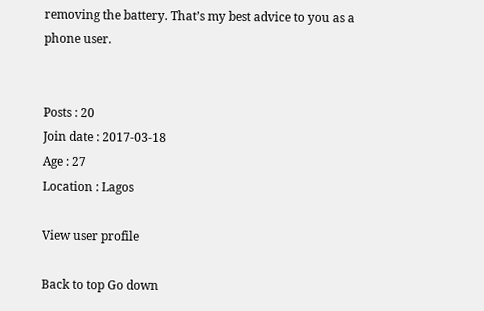removing the battery. That’s my best advice to you as a
phone user.


Posts : 20
Join date : 2017-03-18
Age : 27
Location : Lagos

View user profile

Back to top Go down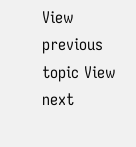View previous topic View next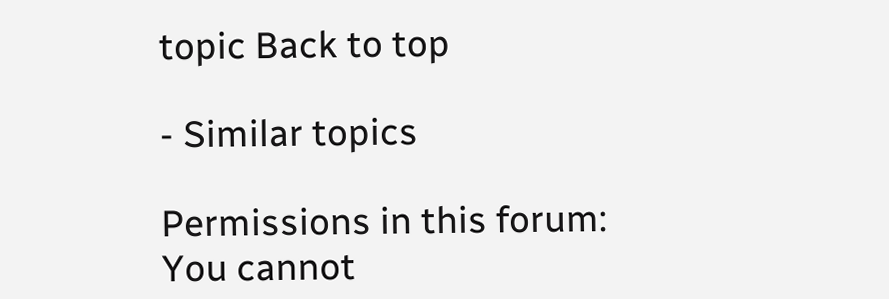topic Back to top

- Similar topics

Permissions in this forum:
You cannot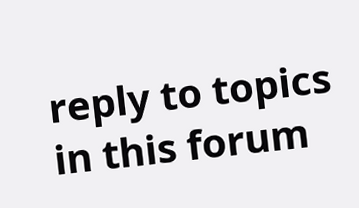reply to topics in this forum